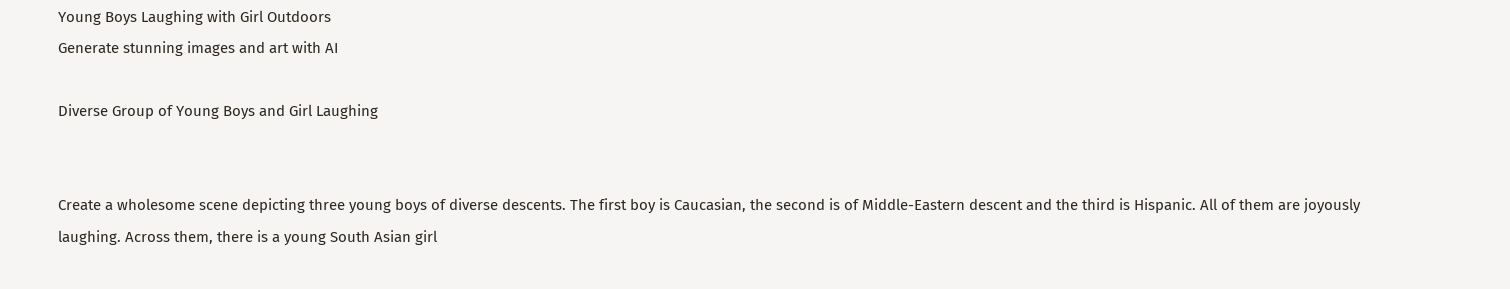Young Boys Laughing with Girl Outdoors
Generate stunning images and art with AI

Diverse Group of Young Boys and Girl Laughing


Create a wholesome scene depicting three young boys of diverse descents. The first boy is Caucasian, the second is of Middle-Eastern descent and the third is Hispanic. All of them are joyously laughing. Across them, there is a young South Asian girl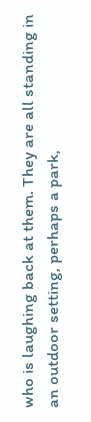who is laughing back at them. They are all standing in an outdoor setting, perhaps a park,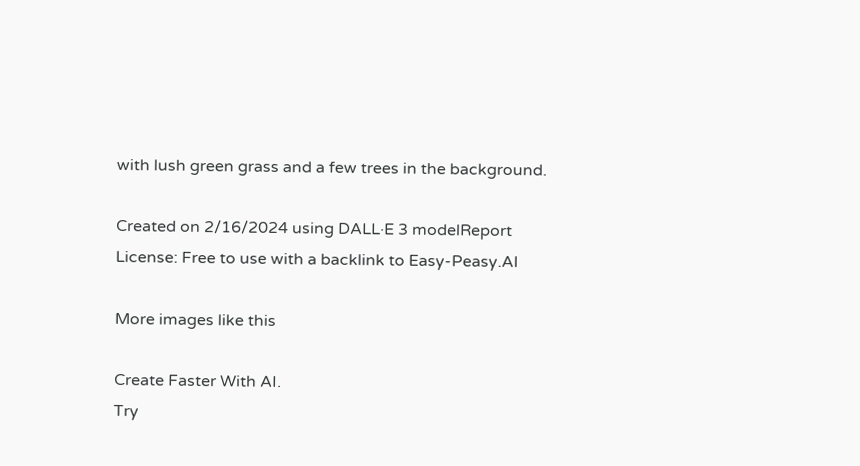with lush green grass and a few trees in the background.

Created on 2/16/2024 using DALL·E 3 modelReport
License: Free to use with a backlink to Easy-Peasy.AI

More images like this

Create Faster With AI.
Try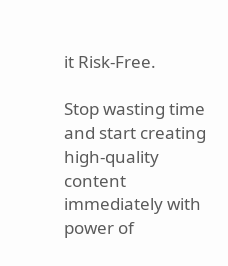it Risk-Free.

Stop wasting time and start creating high-quality content immediately with power of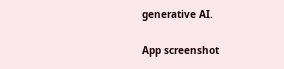generative AI.

App screenshot